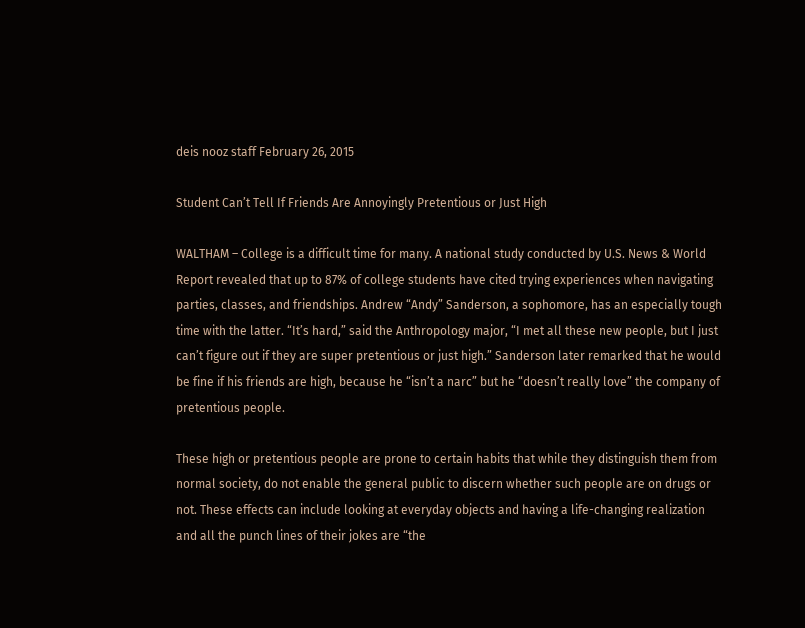deis nooz staff February 26, 2015

Student Can’t Tell If Friends Are Annoyingly Pretentious or Just High

WALTHAM – College is a difficult time for many. A national study conducted by U.S. News & World Report revealed that up to 87% of college students have cited trying experiences when navigating parties, classes, and friendships. Andrew “Andy” Sanderson, a sophomore, has an especially tough time with the latter. “It’s hard,” said the Anthropology major, “I met all these new people, but I just can’t figure out if they are super pretentious or just high.” Sanderson later remarked that he would be fine if his friends are high, because he “isn’t a narc” but he “doesn’t really love” the company of pretentious people.

These high or pretentious people are prone to certain habits that while they distinguish them from normal society, do not enable the general public to discern whether such people are on drugs or not. These effects can include looking at everyday objects and having a life-changing realization and all the punch lines of their jokes are “the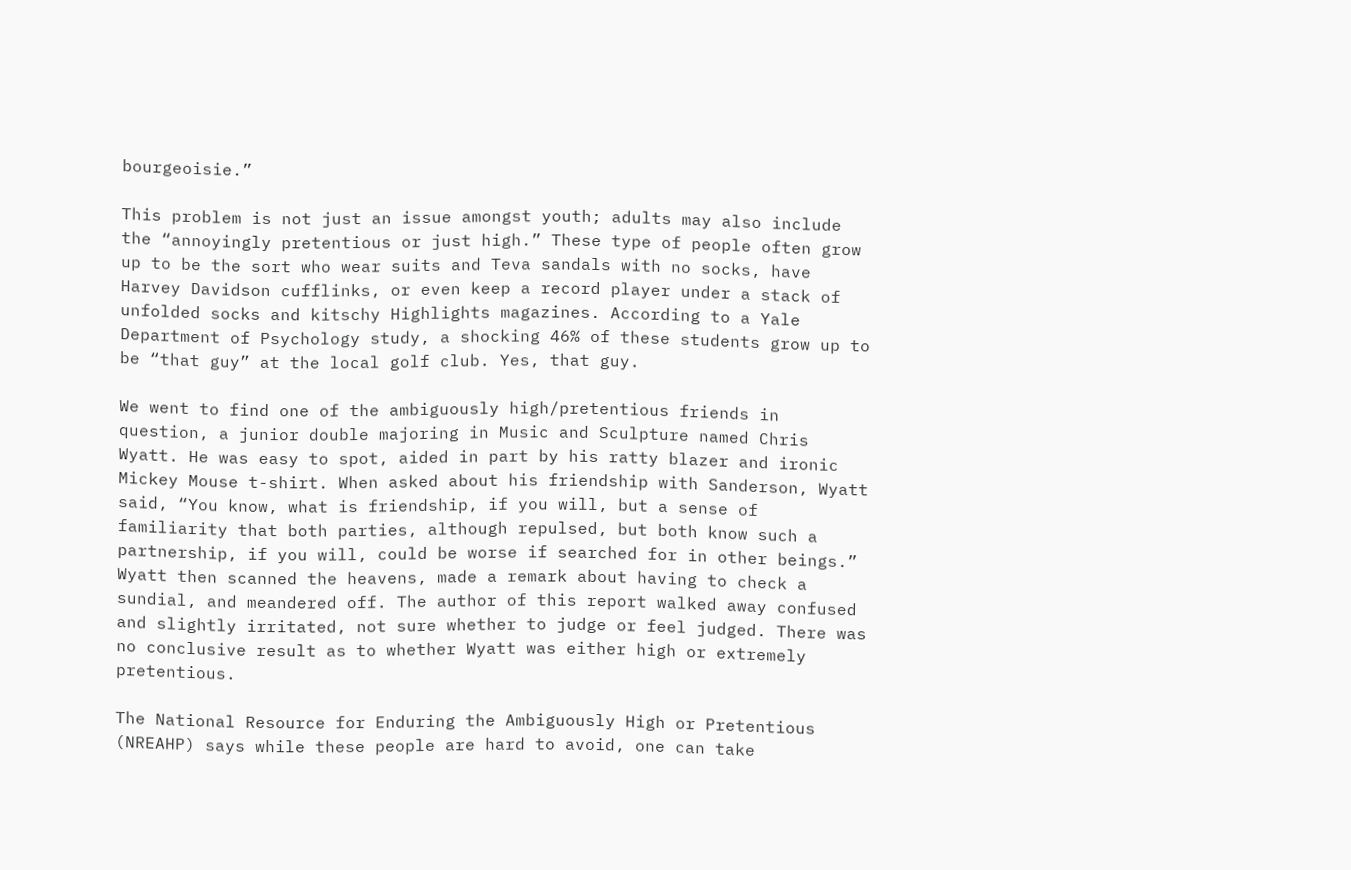bourgeoisie.”

This problem is not just an issue amongst youth; adults may also include the “annoyingly pretentious or just high.” These type of people often grow up to be the sort who wear suits and Teva sandals with no socks, have Harvey Davidson cufflinks, or even keep a record player under a stack of unfolded socks and kitschy Highlights magazines. According to a Yale Department of Psychology study, a shocking 46% of these students grow up to be “that guy” at the local golf club. Yes, that guy.

We went to find one of the ambiguously high/pretentious friends in question, a junior double majoring in Music and Sculpture named Chris Wyatt. He was easy to spot, aided in part by his ratty blazer and ironic Mickey Mouse t-shirt. When asked about his friendship with Sanderson, Wyatt said, “You know, what is friendship, if you will, but a sense of familiarity that both parties, although repulsed, but both know such a partnership, if you will, could be worse if searched for in other beings.” Wyatt then scanned the heavens, made a remark about having to check a sundial, and meandered off. The author of this report walked away confused and slightly irritated, not sure whether to judge or feel judged. There was no conclusive result as to whether Wyatt was either high or extremely pretentious.

The National Resource for Enduring the Ambiguously High or Pretentious (NREAHP) says while these people are hard to avoid, one can take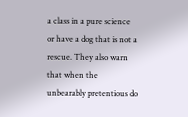a class in a pure science or have a dog that is not a rescue. They also warn that when the unbearably pretentious do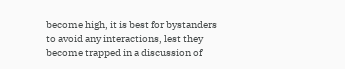become high, it is best for bystanders to avoid any interactions, lest they become trapped in a discussion of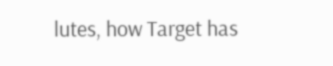lutes, how Target has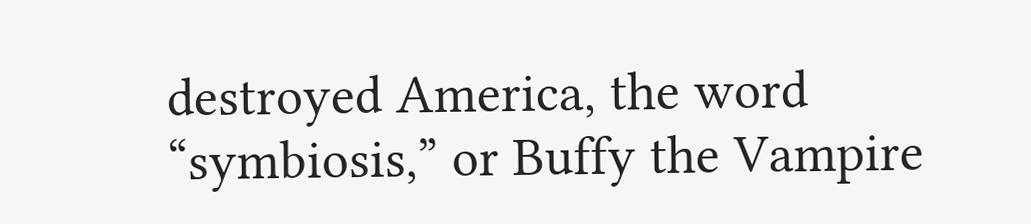destroyed America, the word “symbiosis,” or Buffy the Vampire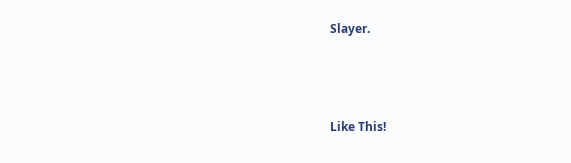Slayer.



Like This!